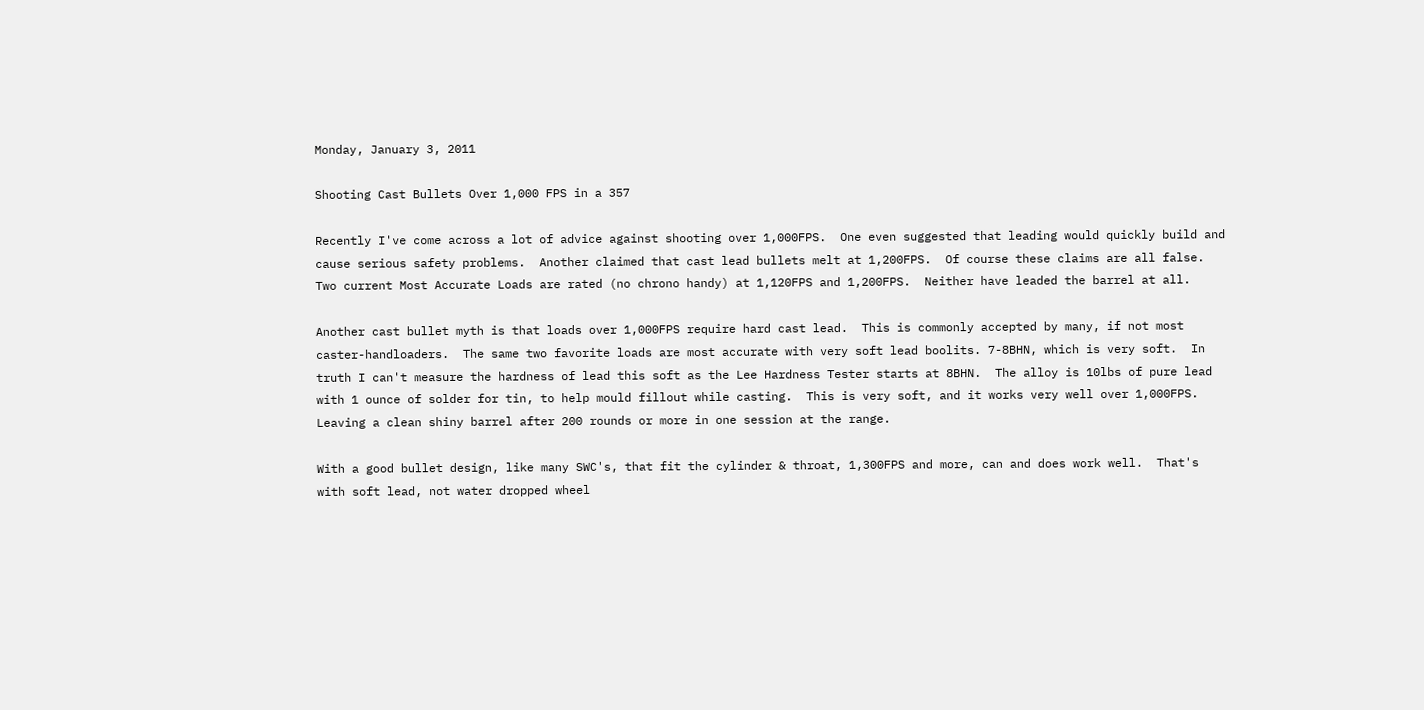Monday, January 3, 2011

Shooting Cast Bullets Over 1,000 FPS in a 357

Recently I've come across a lot of advice against shooting over 1,000FPS.  One even suggested that leading would quickly build and cause serious safety problems.  Another claimed that cast lead bullets melt at 1,200FPS.  Of course these claims are all false.  Two current Most Accurate Loads are rated (no chrono handy) at 1,120FPS and 1,200FPS.  Neither have leaded the barrel at all.

Another cast bullet myth is that loads over 1,000FPS require hard cast lead.  This is commonly accepted by many, if not most caster-handloaders.  The same two favorite loads are most accurate with very soft lead boolits. 7-8BHN, which is very soft.  In truth I can't measure the hardness of lead this soft as the Lee Hardness Tester starts at 8BHN.  The alloy is 10lbs of pure lead with 1 ounce of solder for tin, to help mould fillout while casting.  This is very soft, and it works very well over 1,000FPS.  Leaving a clean shiny barrel after 200 rounds or more in one session at the range.

With a good bullet design, like many SWC's, that fit the cylinder & throat, 1,300FPS and more, can and does work well.  That's with soft lead, not water dropped wheel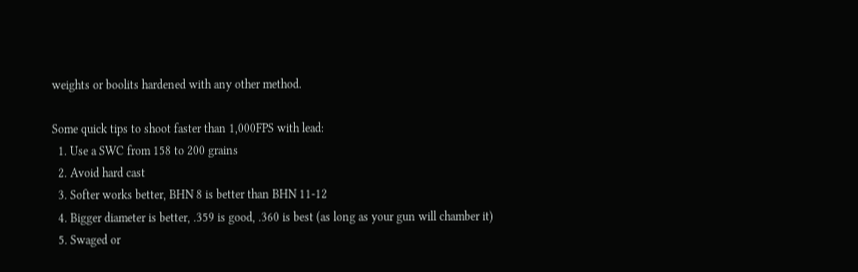weights or boolits hardened with any other method.

Some quick tips to shoot faster than 1,000FPS with lead:
  1. Use a SWC from 158 to 200 grains
  2. Avoid hard cast
  3. Softer works better, BHN 8 is better than BHN 11-12
  4. Bigger diameter is better, .359 is good, .360 is best (as long as your gun will chamber it)
  5. Swaged or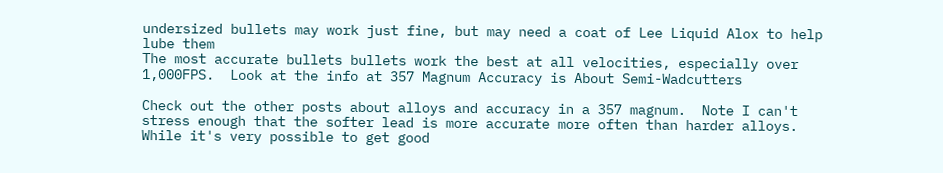undersized bullets may work just fine, but may need a coat of Lee Liquid Alox to help lube them
The most accurate bullets bullets work the best at all velocities, especially over 1,000FPS.  Look at the info at 357 Magnum Accuracy is About Semi-Wadcutters

Check out the other posts about alloys and accuracy in a 357 magnum.  Note I can't stress enough that the softer lead is more accurate more often than harder alloys.  While it's very possible to get good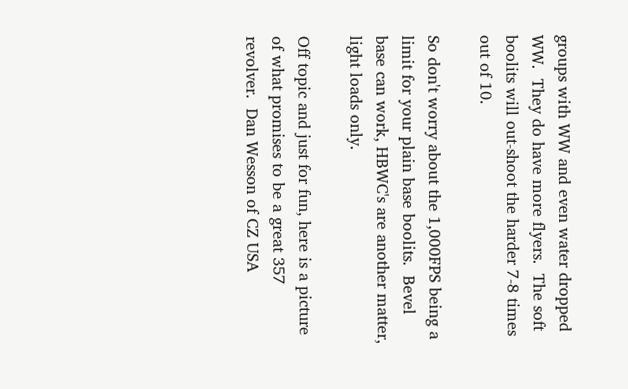groups with WW and even water dropped WW.  They do have more flyers.  The soft boolits will out-shoot the harder 7-8 times out of 10.

So don't worry about the 1,000FPS being a limit for your plain base boolits.  Bevel base can work, HBWC's are another matter, light loads only.

Off topic and just for fun, here is a picture of what promises to be a great 357 revolver.  Dan Wesson of CZ USA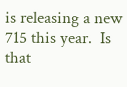is releasing a new 715 this year.  Is that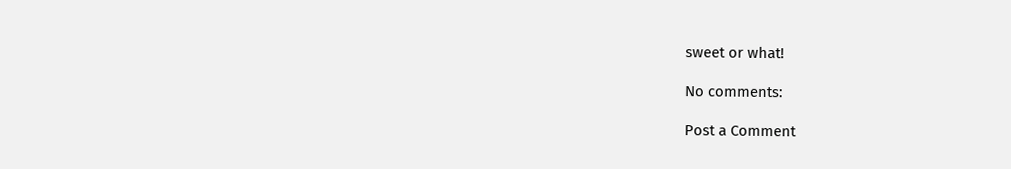sweet or what!

No comments:

Post a Comment